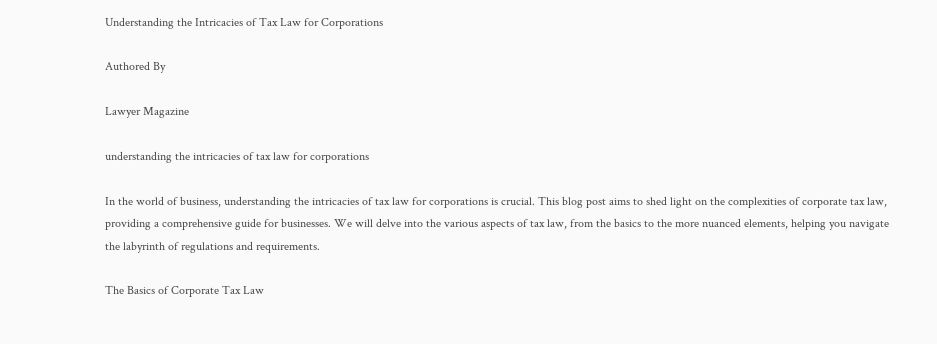Understanding the Intricacies of Tax Law for Corporations

Authored By

Lawyer Magazine

understanding the intricacies of tax law for corporations

In the world of business, understanding the intricacies of tax law for corporations is crucial. This blog post aims to shed light on the complexities of corporate tax law, providing a comprehensive guide for businesses. We will delve into the various aspects of tax law, from the basics to the more nuanced elements, helping you navigate the labyrinth of regulations and requirements.

The Basics of Corporate Tax Law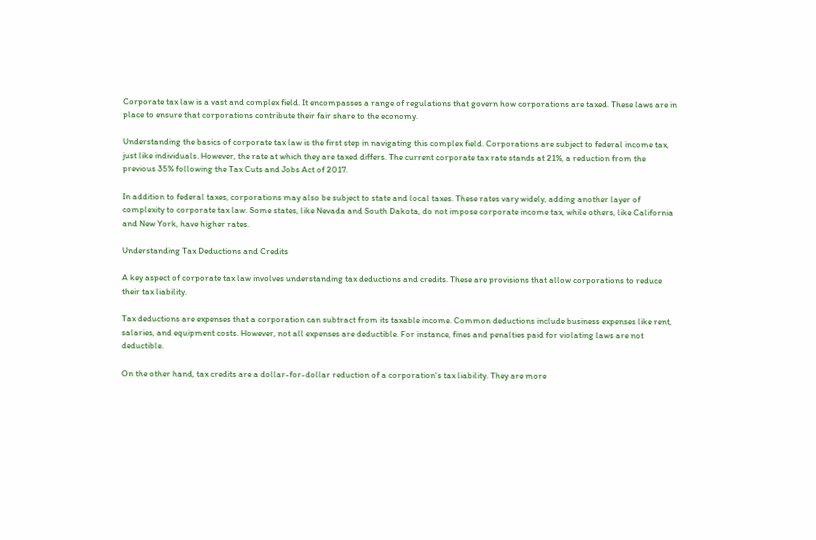Corporate tax law is a vast and complex field. It encompasses a range of regulations that govern how corporations are taxed. These laws are in place to ensure that corporations contribute their fair share to the economy.

Understanding the basics of corporate tax law is the first step in navigating this complex field. Corporations are subject to federal income tax, just like individuals. However, the rate at which they are taxed differs. The current corporate tax rate stands at 21%, a reduction from the previous 35% following the Tax Cuts and Jobs Act of 2017.

In addition to federal taxes, corporations may also be subject to state and local taxes. These rates vary widely, adding another layer of complexity to corporate tax law. Some states, like Nevada and South Dakota, do not impose corporate income tax, while others, like California and New York, have higher rates.

Understanding Tax Deductions and Credits

A key aspect of corporate tax law involves understanding tax deductions and credits. These are provisions that allow corporations to reduce their tax liability.

Tax deductions are expenses that a corporation can subtract from its taxable income. Common deductions include business expenses like rent, salaries, and equipment costs. However, not all expenses are deductible. For instance, fines and penalties paid for violating laws are not deductible.

On the other hand, tax credits are a dollar-for-dollar reduction of a corporation's tax liability. They are more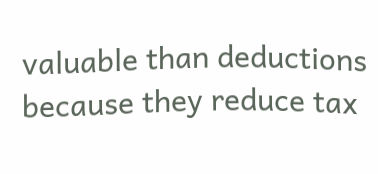valuable than deductions because they reduce tax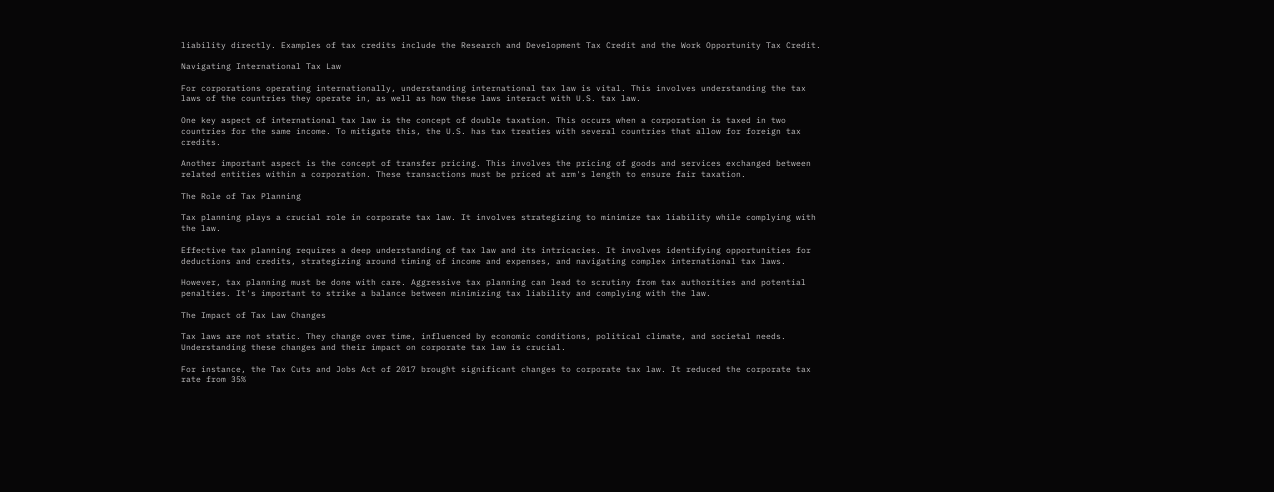liability directly. Examples of tax credits include the Research and Development Tax Credit and the Work Opportunity Tax Credit.

Navigating International Tax Law

For corporations operating internationally, understanding international tax law is vital. This involves understanding the tax laws of the countries they operate in, as well as how these laws interact with U.S. tax law.

One key aspect of international tax law is the concept of double taxation. This occurs when a corporation is taxed in two countries for the same income. To mitigate this, the U.S. has tax treaties with several countries that allow for foreign tax credits.

Another important aspect is the concept of transfer pricing. This involves the pricing of goods and services exchanged between related entities within a corporation. These transactions must be priced at arm's length to ensure fair taxation.

The Role of Tax Planning

Tax planning plays a crucial role in corporate tax law. It involves strategizing to minimize tax liability while complying with the law.

Effective tax planning requires a deep understanding of tax law and its intricacies. It involves identifying opportunities for deductions and credits, strategizing around timing of income and expenses, and navigating complex international tax laws.

However, tax planning must be done with care. Aggressive tax planning can lead to scrutiny from tax authorities and potential penalties. It's important to strike a balance between minimizing tax liability and complying with the law.

The Impact of Tax Law Changes

Tax laws are not static. They change over time, influenced by economic conditions, political climate, and societal needs. Understanding these changes and their impact on corporate tax law is crucial.

For instance, the Tax Cuts and Jobs Act of 2017 brought significant changes to corporate tax law. It reduced the corporate tax rate from 35%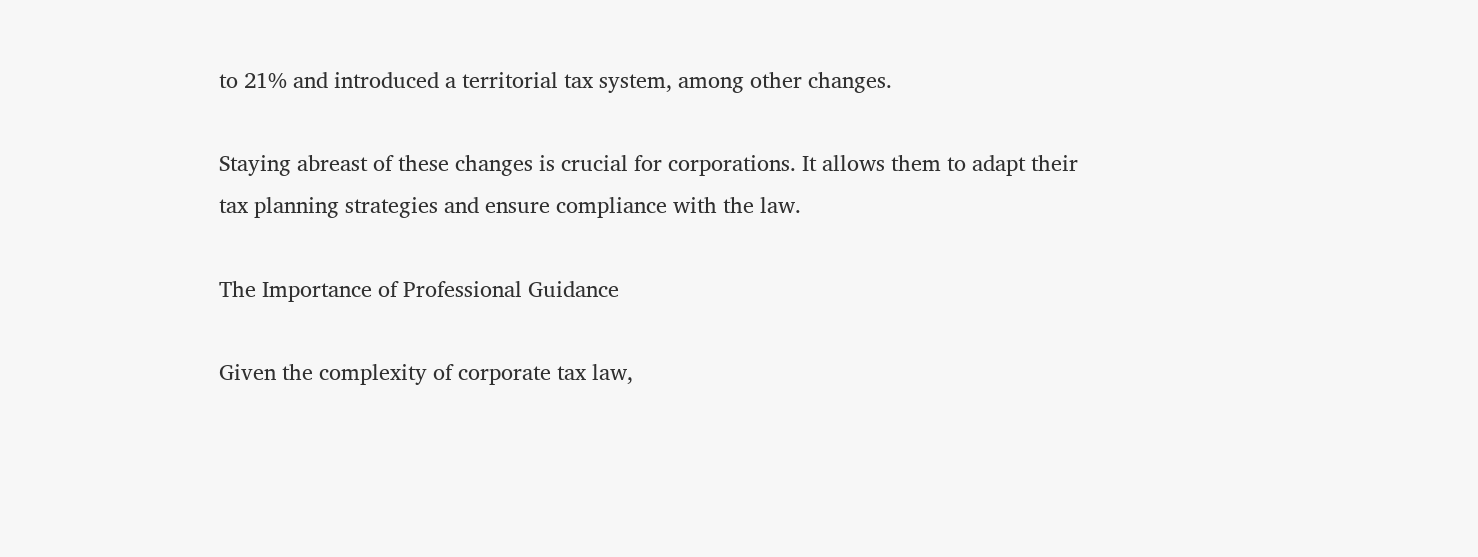to 21% and introduced a territorial tax system, among other changes.

Staying abreast of these changes is crucial for corporations. It allows them to adapt their tax planning strategies and ensure compliance with the law.

The Importance of Professional Guidance

Given the complexity of corporate tax law,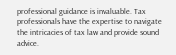professional guidance is invaluable. Tax professionals have the expertise to navigate the intricacies of tax law and provide sound advice.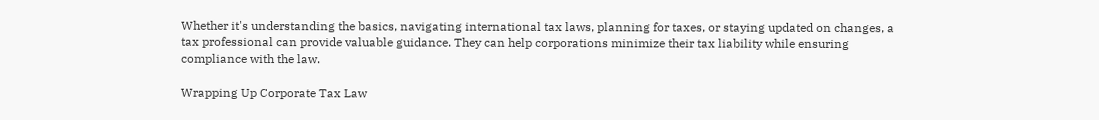Whether it's understanding the basics, navigating international tax laws, planning for taxes, or staying updated on changes, a tax professional can provide valuable guidance. They can help corporations minimize their tax liability while ensuring compliance with the law.

Wrapping Up Corporate Tax Law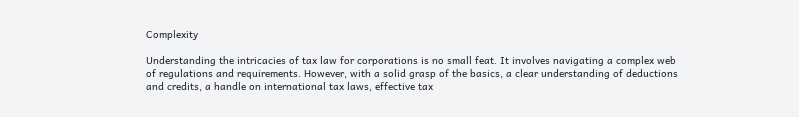Complexity

Understanding the intricacies of tax law for corporations is no small feat. It involves navigating a complex web of regulations and requirements. However, with a solid grasp of the basics, a clear understanding of deductions and credits, a handle on international tax laws, effective tax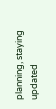planning, staying updated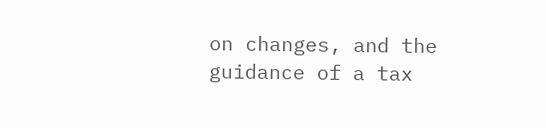on changes, and the guidance of a tax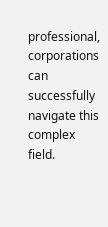professional, corporations can successfully navigate this complex field.